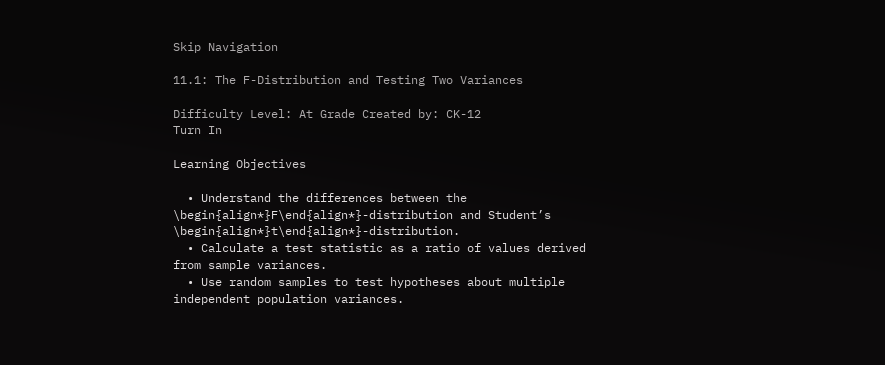Skip Navigation

11.1: The F-Distribution and Testing Two Variances

Difficulty Level: At Grade Created by: CK-12
Turn In

Learning Objectives

  • Understand the differences between the \begin{align*}F\end{align*}-distribution and Student’s \begin{align*}t\end{align*}-distribution.
  • Calculate a test statistic as a ratio of values derived from sample variances.
  • Use random samples to test hypotheses about multiple independent population variances.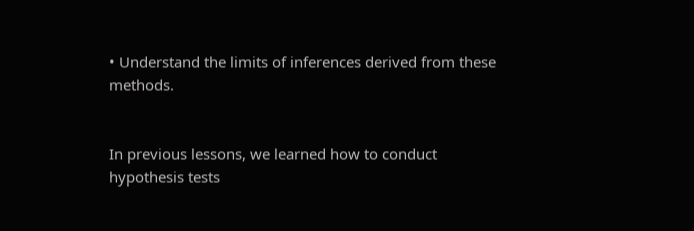• Understand the limits of inferences derived from these methods.


In previous lessons, we learned how to conduct hypothesis tests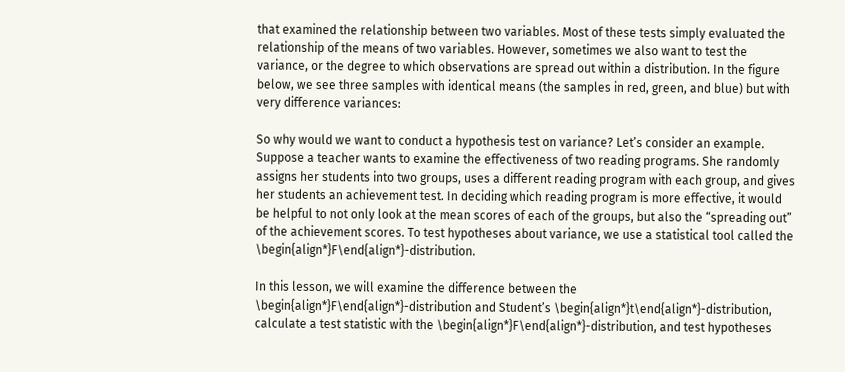that examined the relationship between two variables. Most of these tests simply evaluated the relationship of the means of two variables. However, sometimes we also want to test the variance, or the degree to which observations are spread out within a distribution. In the figure below, we see three samples with identical means (the samples in red, green, and blue) but with very difference variances:

So why would we want to conduct a hypothesis test on variance? Let’s consider an example. Suppose a teacher wants to examine the effectiveness of two reading programs. She randomly assigns her students into two groups, uses a different reading program with each group, and gives her students an achievement test. In deciding which reading program is more effective, it would be helpful to not only look at the mean scores of each of the groups, but also the “spreading out” of the achievement scores. To test hypotheses about variance, we use a statistical tool called the \begin{align*}F\end{align*}-distribution.

In this lesson, we will examine the difference between the \begin{align*}F\end{align*}-distribution and Student’s \begin{align*}t\end{align*}-distribution, calculate a test statistic with the \begin{align*}F\end{align*}-distribution, and test hypotheses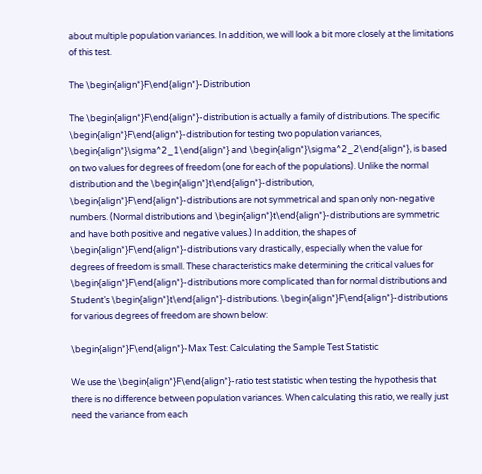about multiple population variances. In addition, we will look a bit more closely at the limitations of this test.

The \begin{align*}F\end{align*}-Distribution

The \begin{align*}F\end{align*}-distribution is actually a family of distributions. The specific \begin{align*}F\end{align*}-distribution for testing two population variances, \begin{align*}\sigma^2_1\end{align*} and \begin{align*}\sigma^2_2\end{align*}, is based on two values for degrees of freedom (one for each of the populations). Unlike the normal distribution and the \begin{align*}t\end{align*}-distribution, \begin{align*}F\end{align*}-distributions are not symmetrical and span only non-negative numbers. (Normal distributions and \begin{align*}t\end{align*}-distributions are symmetric and have both positive and negative values.) In addition, the shapes of \begin{align*}F\end{align*}-distributions vary drastically, especially when the value for degrees of freedom is small. These characteristics make determining the critical values for \begin{align*}F\end{align*}-distributions more complicated than for normal distributions and Student’s \begin{align*}t\end{align*}-distributions. \begin{align*}F\end{align*}-distributions for various degrees of freedom are shown below:

\begin{align*}F\end{align*}-Max Test: Calculating the Sample Test Statistic

We use the \begin{align*}F\end{align*}-ratio test statistic when testing the hypothesis that there is no difference between population variances. When calculating this ratio, we really just need the variance from each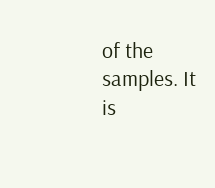of the samples. It is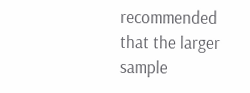recommended that the larger sample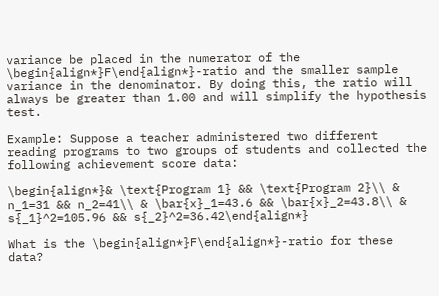variance be placed in the numerator of the \begin{align*}F\end{align*}-ratio and the smaller sample variance in the denominator. By doing this, the ratio will always be greater than 1.00 and will simplify the hypothesis test.

Example: Suppose a teacher administered two different reading programs to two groups of students and collected the following achievement score data:

\begin{align*}& \text{Program 1} && \text{Program 2}\\ & n_1=31 && n_2=41\\ & \bar{x}_1=43.6 && \bar{x}_2=43.8\\ & s{_1}^2=105.96 && s{_2}^2=36.42\end{align*}

What is the \begin{align*}F\end{align*}-ratio for these data?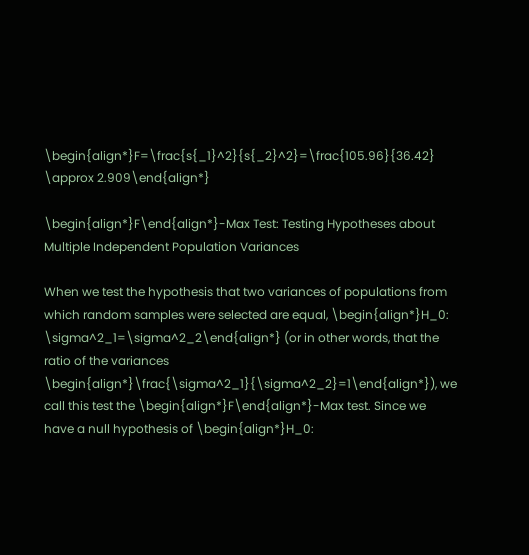\begin{align*}F=\frac{s{_1}^2}{s{_2}^2}=\frac{105.96}{36.42} \approx 2.909\end{align*}

\begin{align*}F\end{align*}-Max Test: Testing Hypotheses about Multiple Independent Population Variances

When we test the hypothesis that two variances of populations from which random samples were selected are equal, \begin{align*}H_0: \sigma^2_1=\sigma^2_2\end{align*} (or in other words, that the ratio of the variances \begin{align*}\frac{\sigma^2_1}{\sigma^2_2}=1\end{align*}), we call this test the \begin{align*}F\end{align*}-Max test. Since we have a null hypothesis of \begin{align*}H_0: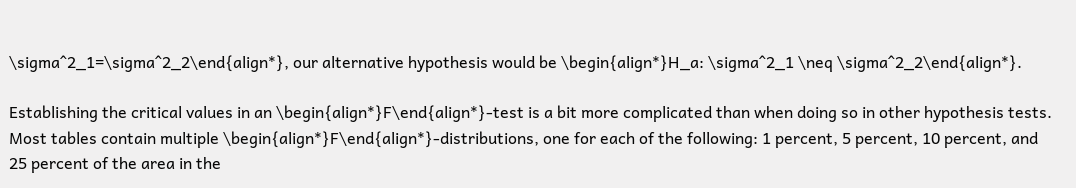\sigma^2_1=\sigma^2_2\end{align*}, our alternative hypothesis would be \begin{align*}H_a: \sigma^2_1 \neq \sigma^2_2\end{align*}.

Establishing the critical values in an \begin{align*}F\end{align*}-test is a bit more complicated than when doing so in other hypothesis tests. Most tables contain multiple \begin{align*}F\end{align*}-distributions, one for each of the following: 1 percent, 5 percent, 10 percent, and 25 percent of the area in the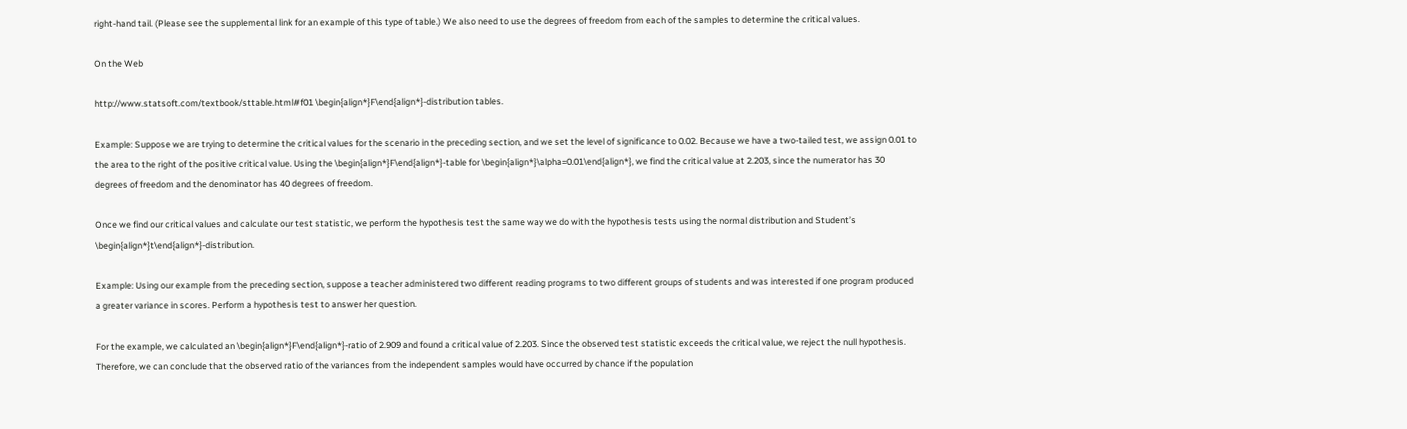right-hand tail. (Please see the supplemental link for an example of this type of table.) We also need to use the degrees of freedom from each of the samples to determine the critical values.

On the Web

http://www.statsoft.com/textbook/sttable.html#f01 \begin{align*}F\end{align*}-distribution tables.

Example: Suppose we are trying to determine the critical values for the scenario in the preceding section, and we set the level of significance to 0.02. Because we have a two-tailed test, we assign 0.01 to the area to the right of the positive critical value. Using the \begin{align*}F\end{align*}-table for \begin{align*}\alpha=0.01\end{align*}, we find the critical value at 2.203, since the numerator has 30 degrees of freedom and the denominator has 40 degrees of freedom.

Once we find our critical values and calculate our test statistic, we perform the hypothesis test the same way we do with the hypothesis tests using the normal distribution and Student’s \begin{align*}t\end{align*}-distribution.

Example: Using our example from the preceding section, suppose a teacher administered two different reading programs to two different groups of students and was interested if one program produced a greater variance in scores. Perform a hypothesis test to answer her question.

For the example, we calculated an \begin{align*}F\end{align*}-ratio of 2.909 and found a critical value of 2.203. Since the observed test statistic exceeds the critical value, we reject the null hypothesis. Therefore, we can conclude that the observed ratio of the variances from the independent samples would have occurred by chance if the population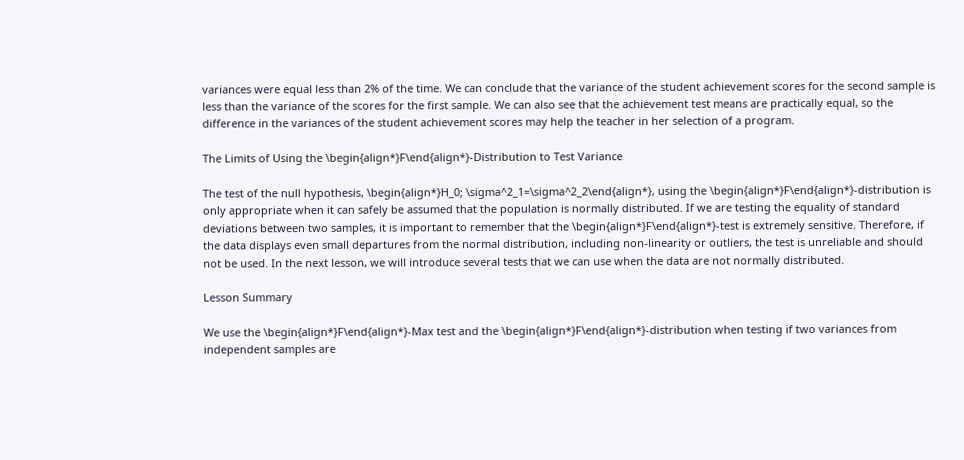variances were equal less than 2% of the time. We can conclude that the variance of the student achievement scores for the second sample is less than the variance of the scores for the first sample. We can also see that the achievement test means are practically equal, so the difference in the variances of the student achievement scores may help the teacher in her selection of a program.

The Limits of Using the \begin{align*}F\end{align*}-Distribution to Test Variance

The test of the null hypothesis, \begin{align*}H_0; \sigma^2_1=\sigma^2_2\end{align*}, using the \begin{align*}F\end{align*}-distribution is only appropriate when it can safely be assumed that the population is normally distributed. If we are testing the equality of standard deviations between two samples, it is important to remember that the \begin{align*}F\end{align*}-test is extremely sensitive. Therefore, if the data displays even small departures from the normal distribution, including non-linearity or outliers, the test is unreliable and should not be used. In the next lesson, we will introduce several tests that we can use when the data are not normally distributed.

Lesson Summary

We use the \begin{align*}F\end{align*}-Max test and the \begin{align*}F\end{align*}-distribution when testing if two variances from independent samples are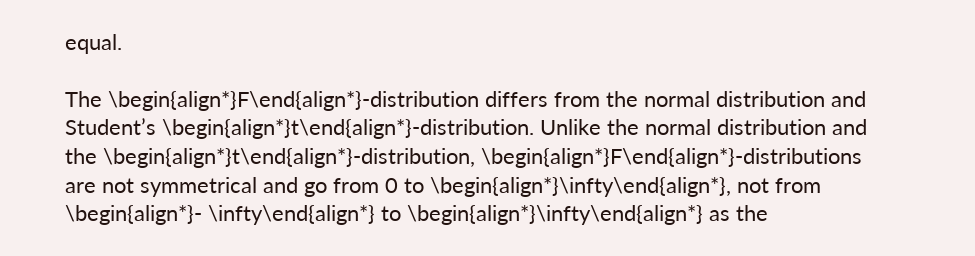equal.

The \begin{align*}F\end{align*}-distribution differs from the normal distribution and Student’s \begin{align*}t\end{align*}-distribution. Unlike the normal distribution and the \begin{align*}t\end{align*}-distribution, \begin{align*}F\end{align*}-distributions are not symmetrical and go from 0 to \begin{align*}\infty\end{align*}, not from \begin{align*}- \infty\end{align*} to \begin{align*}\infty\end{align*} as the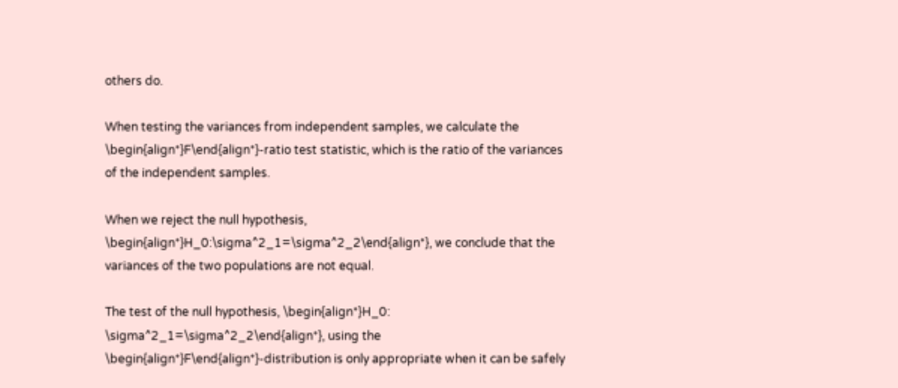others do.

When testing the variances from independent samples, we calculate the \begin{align*}F\end{align*}-ratio test statistic, which is the ratio of the variances of the independent samples.

When we reject the null hypothesis, \begin{align*}H_0:\sigma^2_1=\sigma^2_2\end{align*}, we conclude that the variances of the two populations are not equal.

The test of the null hypothesis, \begin{align*}H_0: \sigma^2_1=\sigma^2_2\end{align*}, using the \begin{align*}F\end{align*}-distribution is only appropriate when it can be safely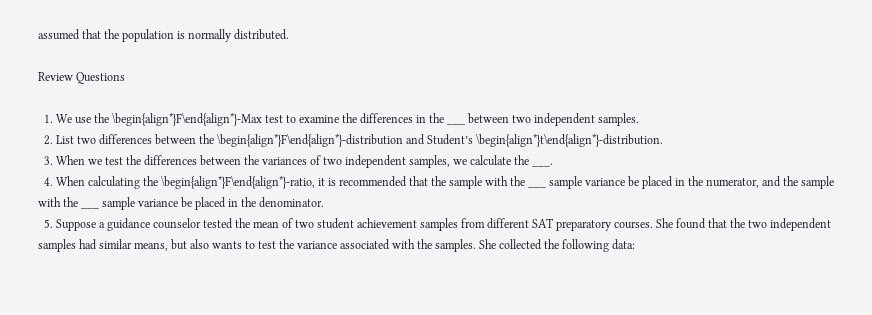assumed that the population is normally distributed.

Review Questions

  1. We use the \begin{align*}F\end{align*}-Max test to examine the differences in the ___ between two independent samples.
  2. List two differences between the \begin{align*}F\end{align*}-distribution and Student’s \begin{align*}t\end{align*}-distribution.
  3. When we test the differences between the variances of two independent samples, we calculate the ___.
  4. When calculating the \begin{align*}F\end{align*}-ratio, it is recommended that the sample with the ___ sample variance be placed in the numerator, and the sample with the ___ sample variance be placed in the denominator.
  5. Suppose a guidance counselor tested the mean of two student achievement samples from different SAT preparatory courses. She found that the two independent samples had similar means, but also wants to test the variance associated with the samples. She collected the following data: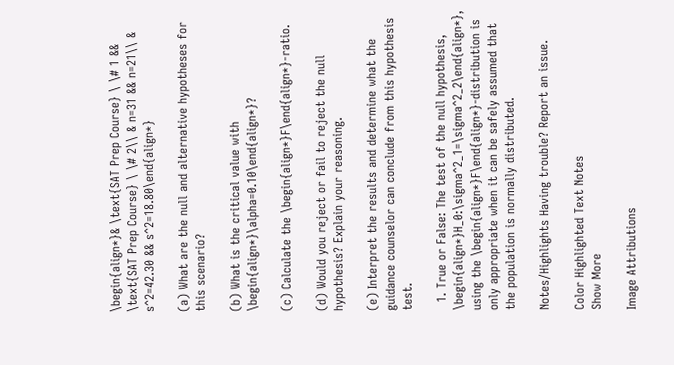\begin{align*}& \text{SAT Prep Course} \ \# 1 && \text{SAT Prep Course} \ \# 2\\ & n=31 && n=21\\ & s^2=42.30 && s^2=18.80\end{align*}

(a) What are the null and alternative hypotheses for this scenario?

(b) What is the critical value with \begin{align*}\alpha=0.10\end{align*}?

(c) Calculate the \begin{align*}F\end{align*}-ratio.

(d) Would you reject or fail to reject the null hypothesis? Explain your reasoning.

(e) Interpret the results and determine what the guidance counselor can conclude from this hypothesis test.

  1. True or False: The test of the null hypothesis, \begin{align*}H_0:\sigma^2_1=\sigma^2_2\end{align*}, using the \begin{align*}F\end{align*}-distribution is only appropriate when it can be safely assumed that the population is normally distributed.

Notes/Highlights Having trouble? Report an issue.

Color Highlighted Text Notes
Show More

Image Attributions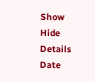Show Hide Details
Date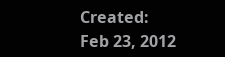Created:
Feb 23, 2012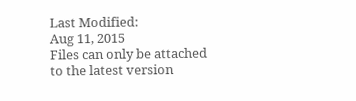Last Modified:
Aug 11, 2015
Files can only be attached to the latest version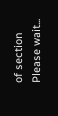of section
Please wait...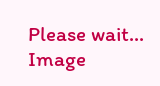Please wait...
Image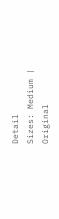Detail
Sizes: Medium | Original